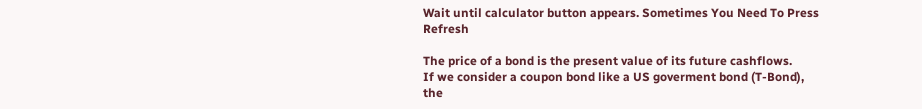Wait until calculator button appears. Sometimes You Need To Press Refresh

The price of a bond is the present value of its future cashflows.
If we consider a coupon bond like a US goverment bond (T-Bond),
the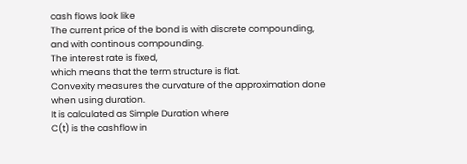cash flows look like
The current price of the bond is with discrete compounding,
and with continous compounding.
The interest rate is fixed,
which means that the term structure is flat.
Convexity measures the curvature of the approximation done
when using duration.
It is calculated as Simple Duration where
C(t) is the cashflow in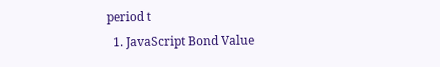period t
  1. JavaScript Bond Value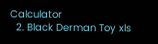Calculator
  2. Black Derman Toy xls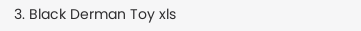3. Black Derman Toy xls